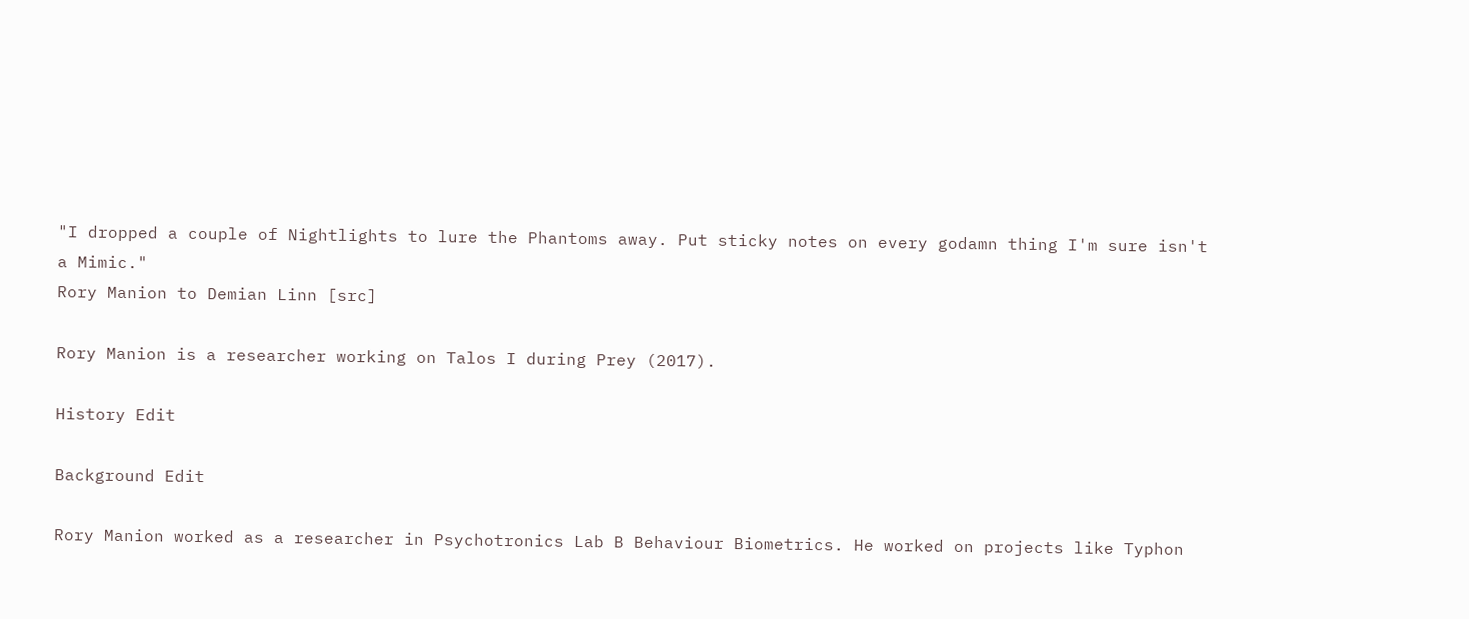"I dropped a couple of Nightlights to lure the Phantoms away. Put sticky notes on every godamn thing I'm sure isn't a Mimic."
Rory Manion to Demian Linn [src]

Rory Manion is a researcher working on Talos I during Prey (2017).

History Edit

Background Edit

Rory Manion worked as a researcher in Psychotronics Lab B Behaviour Biometrics. He worked on projects like Typhon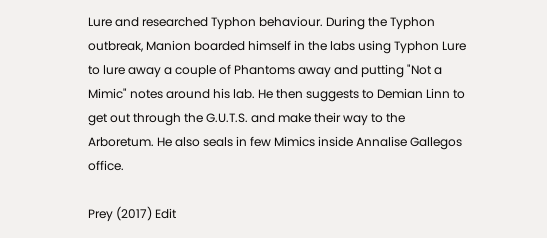Lure and researched Typhon behaviour. During the Typhon outbreak, Manion boarded himself in the labs using Typhon Lure to lure away a couple of Phantoms away and putting "Not a Mimic" notes around his lab. He then suggests to Demian Linn to get out through the G.U.T.S. and make their way to the Arboretum. He also seals in few Mimics inside Annalise Gallegos office.

Prey (2017) Edit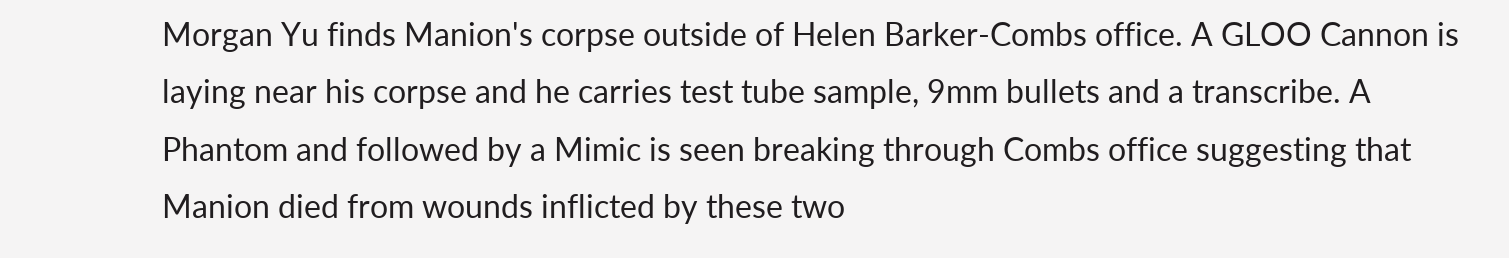Morgan Yu finds Manion's corpse outside of Helen Barker-Combs office. A GLOO Cannon is laying near his corpse and he carries test tube sample, 9mm bullets and a transcribe. A Phantom and followed by a Mimic is seen breaking through Combs office suggesting that Manion died from wounds inflicted by these two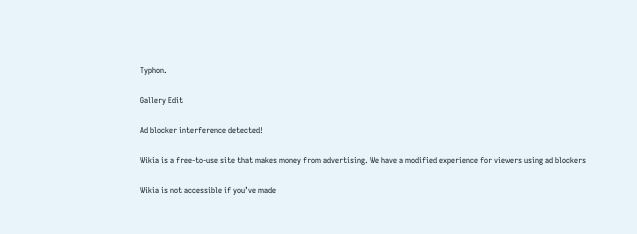Typhon.

Gallery Edit

Ad blocker interference detected!

Wikia is a free-to-use site that makes money from advertising. We have a modified experience for viewers using ad blockers

Wikia is not accessible if you’ve made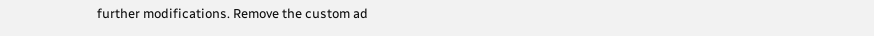further modifications. Remove the custom ad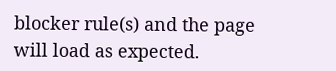blocker rule(s) and the page will load as expected.